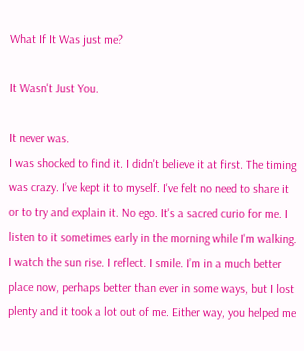What If It Was just me?

It Wasn't Just You.

It never was.
I was shocked to find it. I didn't believe it at first. The timing was crazy. I’ve kept it to myself. I've felt no need to share it or to try and explain it. No ego. It's a sacred curio for me. I listen to it sometimes early in the morning while I'm walking. I watch the sun rise. I reflect. I smile. I’m in a much better place now, perhaps better than ever in some ways, but I lost plenty and it took a lot out of me. Either way, you helped me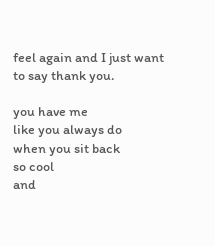feel again and I just want to say thank you.

you have me
like you always do
when you sit back
so cool
and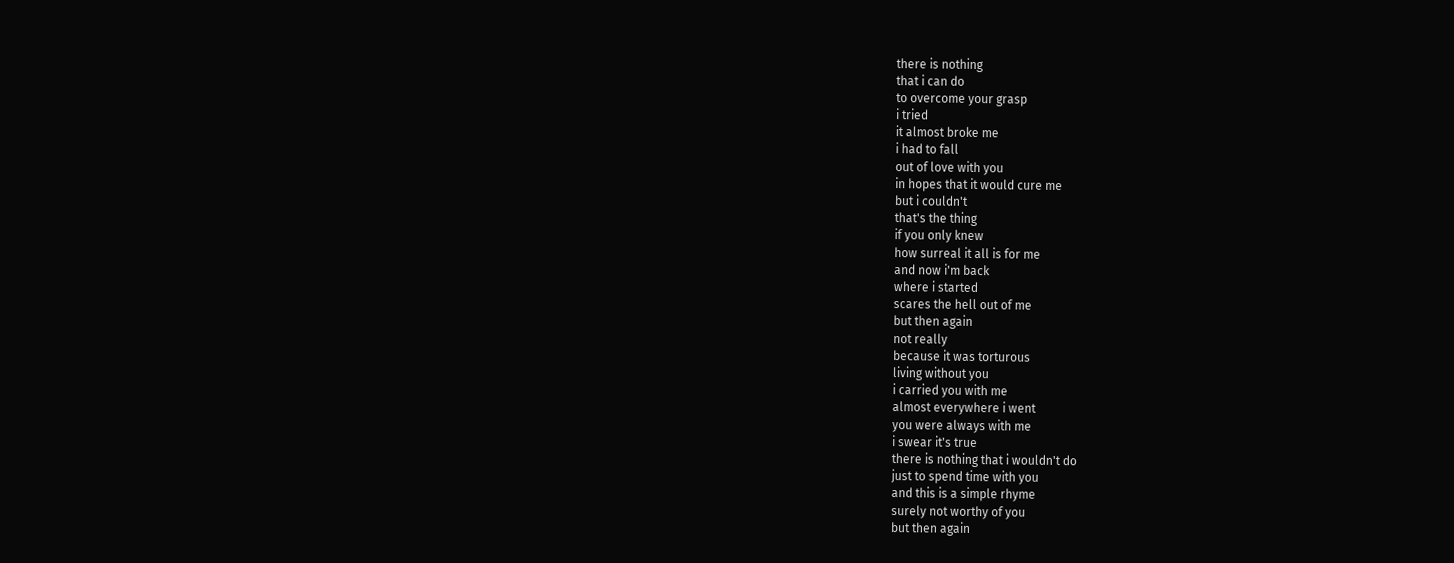there is nothing
that i can do
to overcome your grasp
i tried
it almost broke me
i had to fall
out of love with you
in hopes that it would cure me
but i couldn't
that's the thing
if you only knew
how surreal it all is for me
and now i'm back
where i started
scares the hell out of me
but then again
not really
because it was torturous
living without you
i carried you with me
almost everywhere i went
you were always with me
i swear it's true
there is nothing that i wouldn't do
just to spend time with you
and this is a simple rhyme
surely not worthy of you
but then again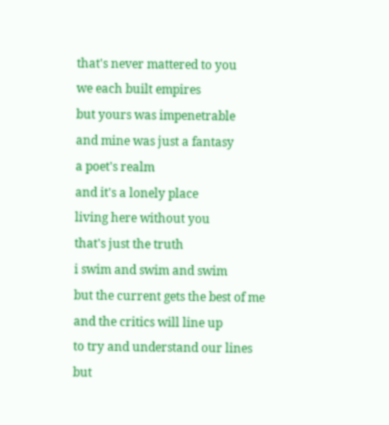that's never mattered to you
we each built empires
but yours was impenetrable
and mine was just a fantasy
a poet's realm
and it's a lonely place
living here without you
that's just the truth
i swim and swim and swim
but the current gets the best of me
and the critics will line up
to try and understand our lines
but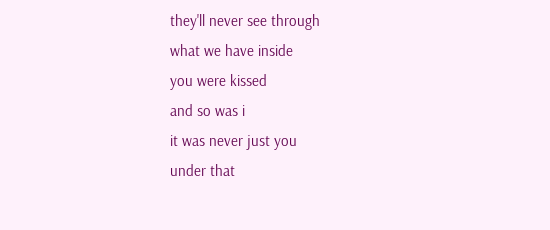they'll never see through
what we have inside
you were kissed
and so was i
it was never just you
under that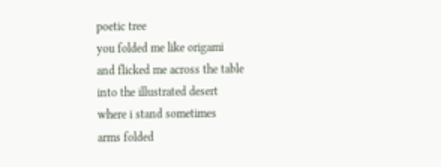poetic tree
you folded me like origami
and flicked me across the table
into the illustrated desert
where i stand sometimes
arms folded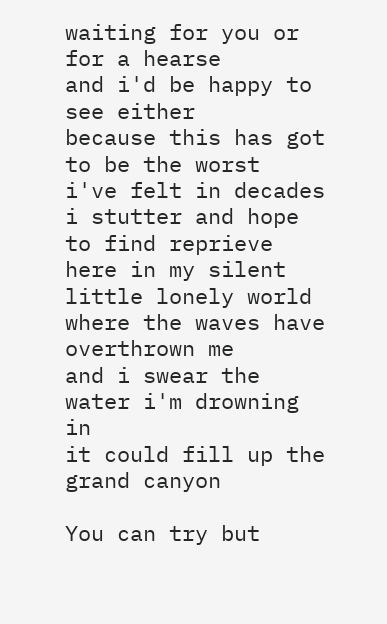waiting for you or for a hearse
and i'd be happy to see either
because this has got to be the worst
i've felt in decades
i stutter and hope to find reprieve
here in my silent little lonely world
where the waves have overthrown me
and i swear the water i'm drowning in
it could fill up the grand canyon

You can try but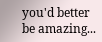you'd better be amazing...